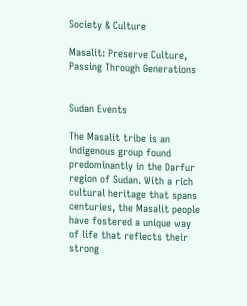Society & Culture

Masalit: Preserve Culture, Passing Through Generations


Sudan Events

The Masalit tribe is an indigenous group found predominantly in the Darfur region of Sudan. With a rich cultural heritage that spans centuries, the Masalit people have fostered a unique way of life that reflects their strong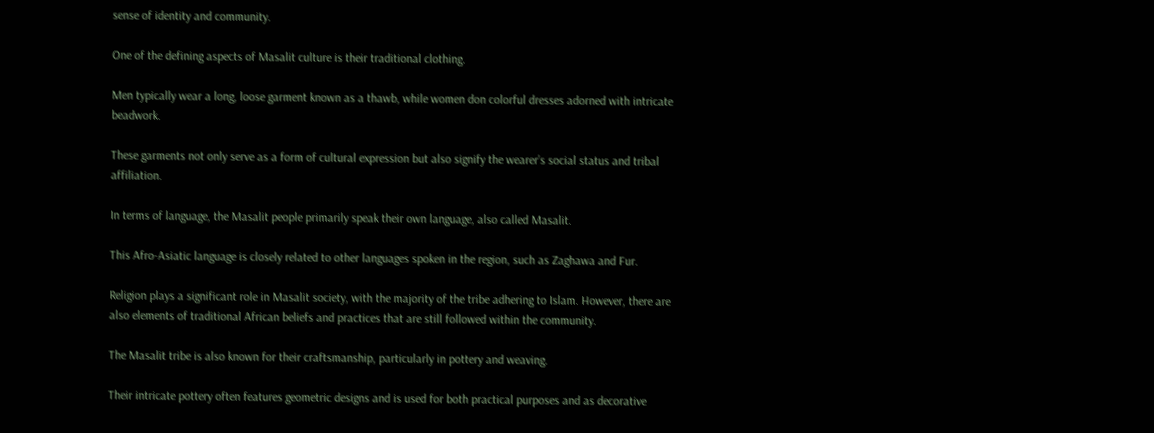sense of identity and community.

One of the defining aspects of Masalit culture is their traditional clothing.

Men typically wear a long, loose garment known as a thawb, while women don colorful dresses adorned with intricate beadwork.

These garments not only serve as a form of cultural expression but also signify the wearer’s social status and tribal affiliation.

In terms of language, the Masalit people primarily speak their own language, also called Masalit.

This Afro-Asiatic language is closely related to other languages spoken in the region, such as Zaghawa and Fur.

Religion plays a significant role in Masalit society, with the majority of the tribe adhering to Islam. However, there are also elements of traditional African beliefs and practices that are still followed within the community.

The Masalit tribe is also known for their craftsmanship, particularly in pottery and weaving.

Their intricate pottery often features geometric designs and is used for both practical purposes and as decorative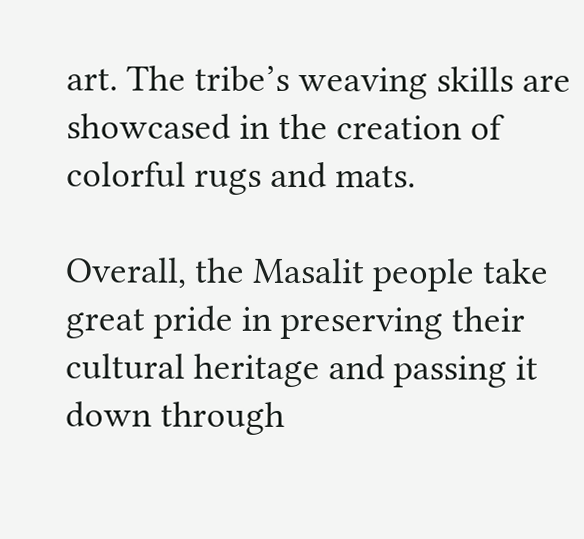art. The tribe’s weaving skills are showcased in the creation of colorful rugs and mats.

Overall, the Masalit people take great pride in preserving their cultural heritage and passing it down through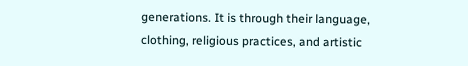generations. It is through their language, clothing, religious practices, and artistic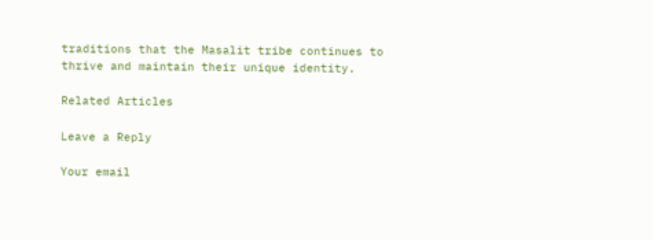traditions that the Masalit tribe continues to thrive and maintain their unique identity.

Related Articles

Leave a Reply

Your email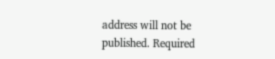address will not be published. Required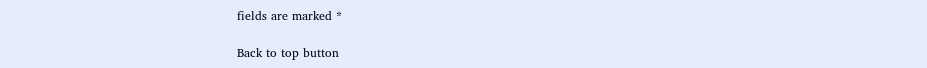fields are marked *

Back to top button